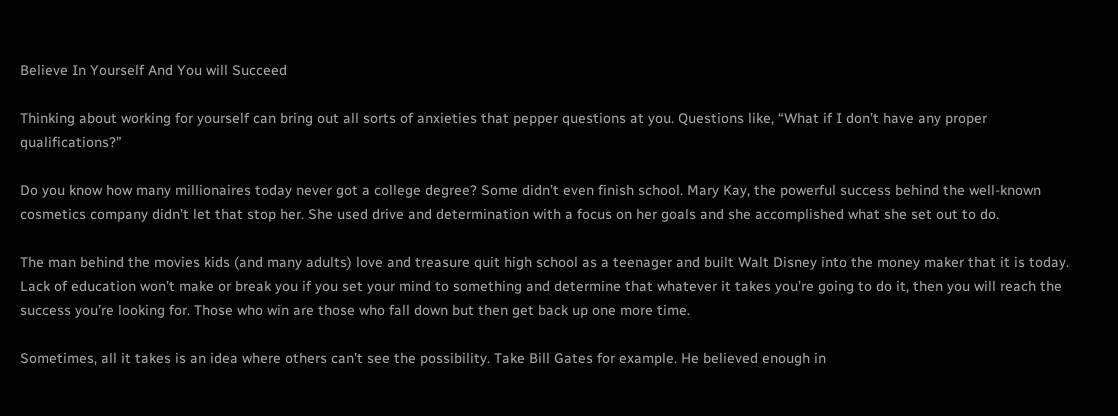Believe In Yourself And You will Succeed

Thinking about working for yourself can bring out all sorts of anxieties that pepper questions at you. Questions like, “What if I don’t have any proper qualifications?”

Do you know how many millionaires today never got a college degree? Some didn’t even finish school. Mary Kay, the powerful success behind the well-known cosmetics company didn’t let that stop her. She used drive and determination with a focus on her goals and she accomplished what she set out to do.

The man behind the movies kids (and many adults) love and treasure quit high school as a teenager and built Walt Disney into the money maker that it is today. Lack of education won’t make or break you if you set your mind to something and determine that whatever it takes you’re going to do it, then you will reach the success you’re looking for. Those who win are those who fall down but then get back up one more time.

Sometimes, all it takes is an idea where others can’t see the possibility. Take Bill Gates for example. He believed enough in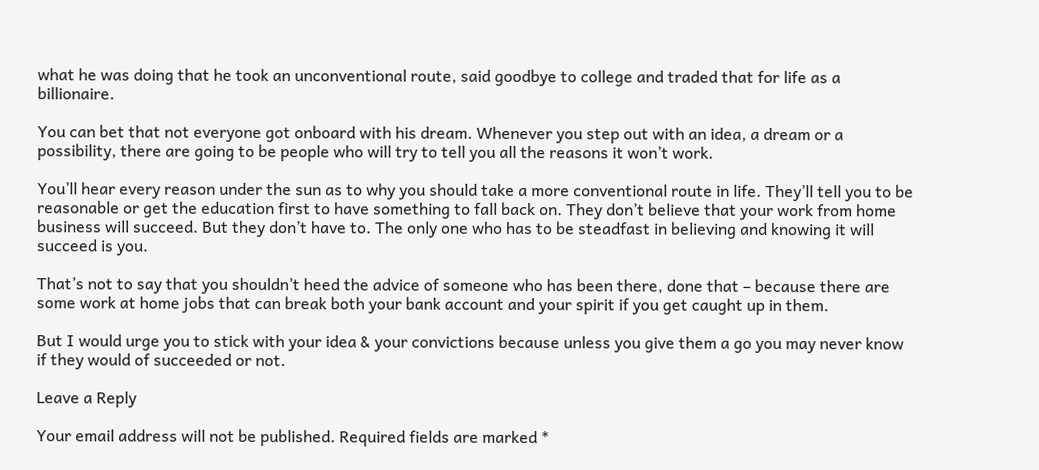what he was doing that he took an unconventional route, said goodbye to college and traded that for life as a billionaire.

You can bet that not everyone got onboard with his dream. Whenever you step out with an idea, a dream or a possibility, there are going to be people who will try to tell you all the reasons it won’t work.

You’ll hear every reason under the sun as to why you should take a more conventional route in life. They’ll tell you to be reasonable or get the education first to have something to fall back on. They don’t believe that your work from home business will succeed. But they don’t have to. The only one who has to be steadfast in believing and knowing it will succeed is you.

That’s not to say that you shouldn’t heed the advice of someone who has been there, done that – because there are some work at home jobs that can break both your bank account and your spirit if you get caught up in them.

But I would urge you to stick with your idea & your convictions because unless you give them a go you may never know if they would of succeeded or not.

Leave a Reply

Your email address will not be published. Required fields are marked *